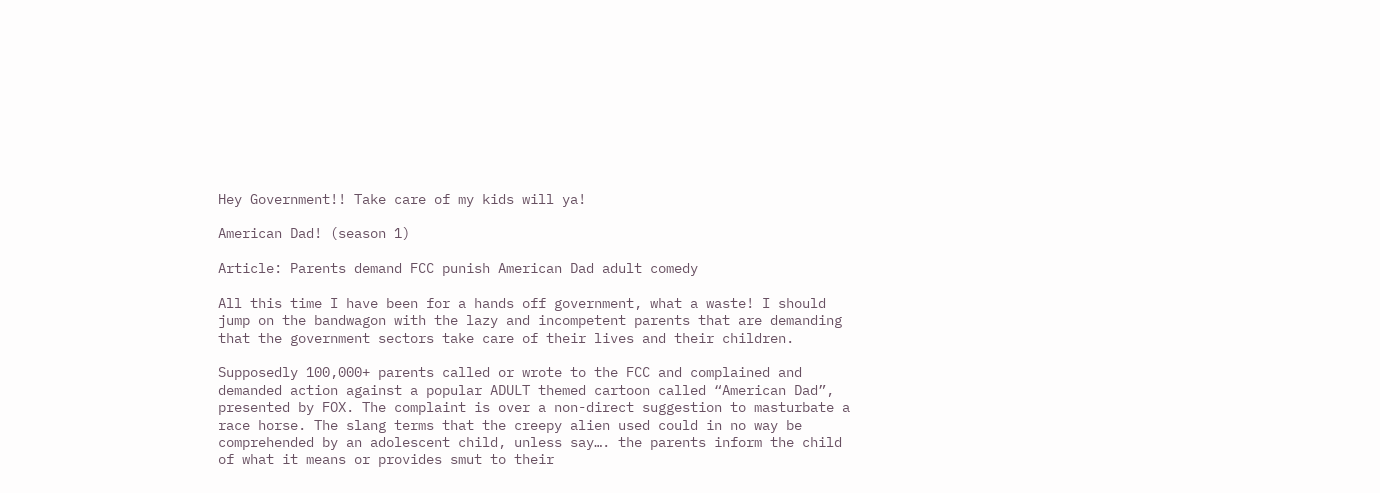Hey Government!! Take care of my kids will ya!

American Dad! (season 1)

Article: Parents demand FCC punish American Dad adult comedy

All this time I have been for a hands off government, what a waste! I should jump on the bandwagon with the lazy and incompetent parents that are demanding that the government sectors take care of their lives and their children.

Supposedly 100,000+ parents called or wrote to the FCC and complained and demanded action against a popular ADULT themed cartoon called “American Dad”, presented by FOX. The complaint is over a non-direct suggestion to masturbate a race horse. The slang terms that the creepy alien used could in no way be comprehended by an adolescent child, unless say…. the parents inform the child of what it means or provides smut to their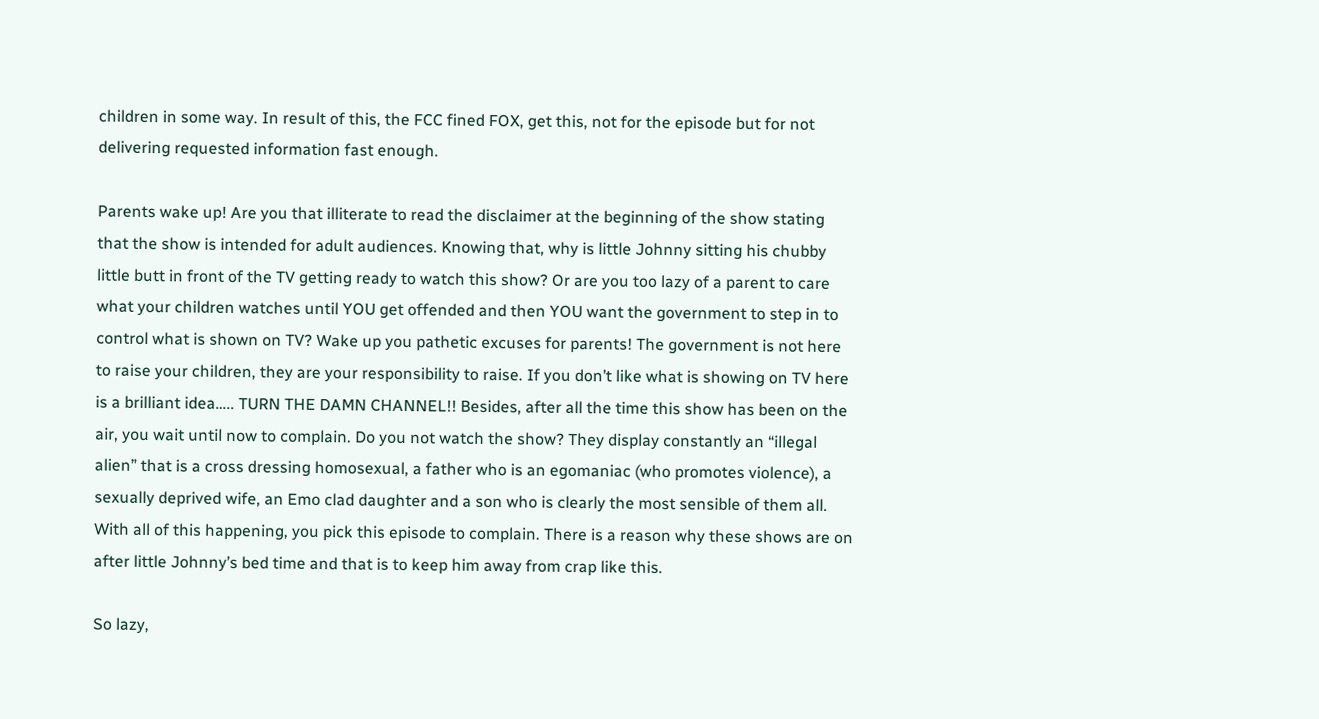children in some way. In result of this, the FCC fined FOX, get this, not for the episode but for not delivering requested information fast enough.

Parents wake up! Are you that illiterate to read the disclaimer at the beginning of the show stating that the show is intended for adult audiences. Knowing that, why is little Johnny sitting his chubby little butt in front of the TV getting ready to watch this show? Or are you too lazy of a parent to care what your children watches until YOU get offended and then YOU want the government to step in to control what is shown on TV? Wake up you pathetic excuses for parents! The government is not here to raise your children, they are your responsibility to raise. If you don’t like what is showing on TV here is a brilliant idea….. TURN THE DAMN CHANNEL!! Besides, after all the time this show has been on the air, you wait until now to complain. Do you not watch the show? They display constantly an “illegal alien” that is a cross dressing homosexual, a father who is an egomaniac (who promotes violence), a sexually deprived wife, an Emo clad daughter and a son who is clearly the most sensible of them all. With all of this happening, you pick this episode to complain. There is a reason why these shows are on after little Johnny’s bed time and that is to keep him away from crap like this.

So lazy,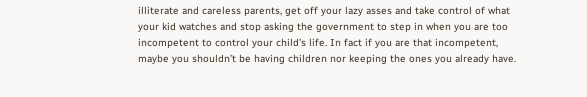illiterate and careless parents, get off your lazy asses and take control of what your kid watches and stop asking the government to step in when you are too incompetent to control your child’s life. In fact if you are that incompetent, maybe you shouldn’t be having children nor keeping the ones you already have.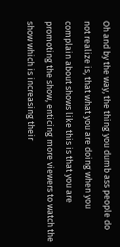Oh and by the way, the thing you dumb ass people do not realize is, that what you are doing when you complain about shows like this is that you are promoting the show, enticing more viewers to watch the show which is increasing their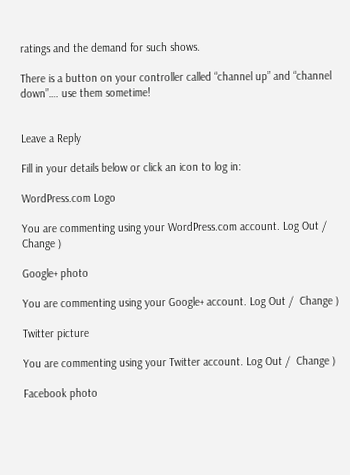ratings and the demand for such shows.

There is a button on your controller called “channel up” and “channel down”…. use them sometime!


Leave a Reply

Fill in your details below or click an icon to log in:

WordPress.com Logo

You are commenting using your WordPress.com account. Log Out /  Change )

Google+ photo

You are commenting using your Google+ account. Log Out /  Change )

Twitter picture

You are commenting using your Twitter account. Log Out /  Change )

Facebook photo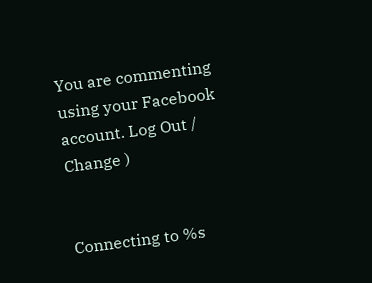You are commenting using your Facebook account. Log Out /  Change )


Connecting to %s